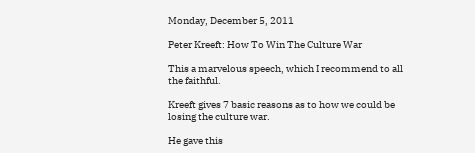Monday, December 5, 2011

Peter Kreeft: How To Win The Culture War

This a marvelous speech, which I recommend to all the faithful.

Kreeft gives 7 basic reasons as to how we could be losing the culture war.

He gave this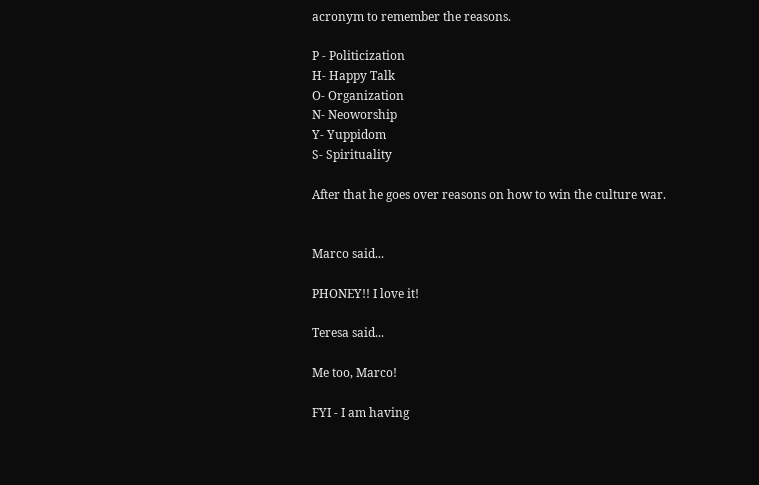acronym to remember the reasons.

P - Politicization
H- Happy Talk
O- Organization
N- Neoworship
Y- Yuppidom
S- Spirituality

After that he goes over reasons on how to win the culture war.


Marco said...

PHONEY!! I love it!

Teresa said...

Me too, Marco!

FYI - I am having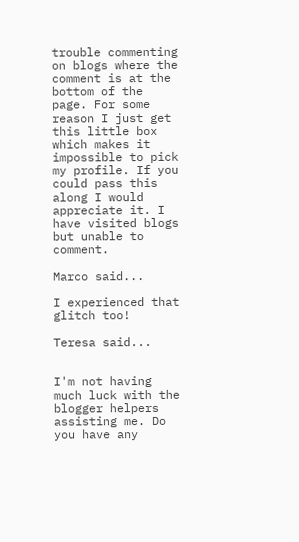trouble commenting on blogs where the comment is at the bottom of the page. For some reason I just get this little box which makes it impossible to pick my profile. If you could pass this along I would appreciate it. I have visited blogs but unable to comment.

Marco said...

I experienced that glitch too!

Teresa said...


I'm not having much luck with the blogger helpers assisting me. Do you have any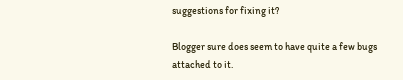suggestions for fixing it?

Blogger sure does seem to have quite a few bugs attached to it.